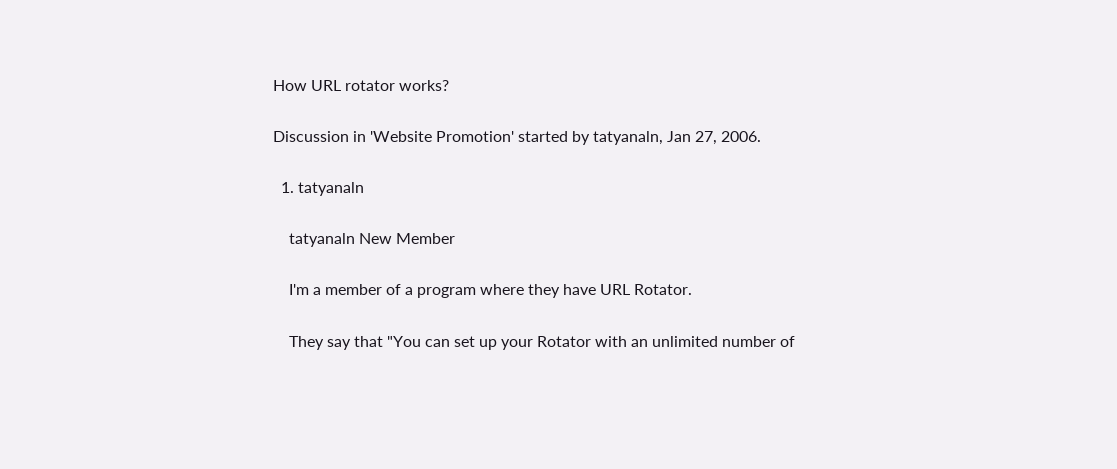How URL rotator works?

Discussion in 'Website Promotion' started by tatyanaln, Jan 27, 2006.

  1. tatyanaln

    tatyanaln New Member

    I'm a member of a program where they have URL Rotator.

    They say that "You can set up your Rotator with an unlimited number of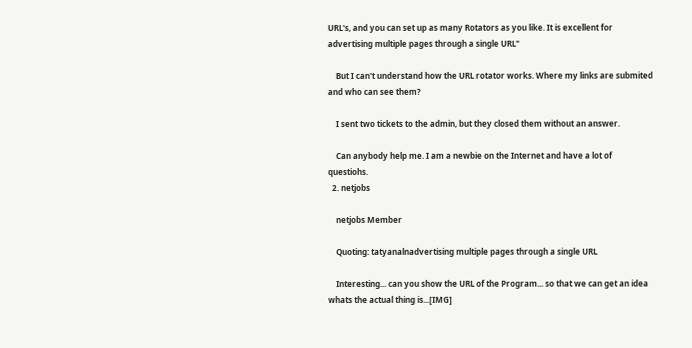URL's, and you can set up as many Rotators as you like. It is excellent for advertising multiple pages through a single URL"

    But I can't understand how the URL rotator works. Where my links are submited and who can see them?

    I sent two tickets to the admin, but they closed them without an answer.

    Can anybody help me. I am a newbie on the Internet and have a lot of questiohs.
  2. netjobs

    netjobs Member

    Quoting: tatyanalnadvertising multiple pages through a single URL

    Interesting... can you show the URL of the Program... so that we can get an idea whats the actual thing is...[IMG]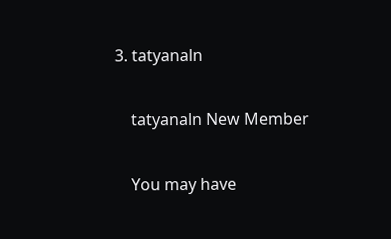3. tatyanaln

    tatyanaln New Member

    You may have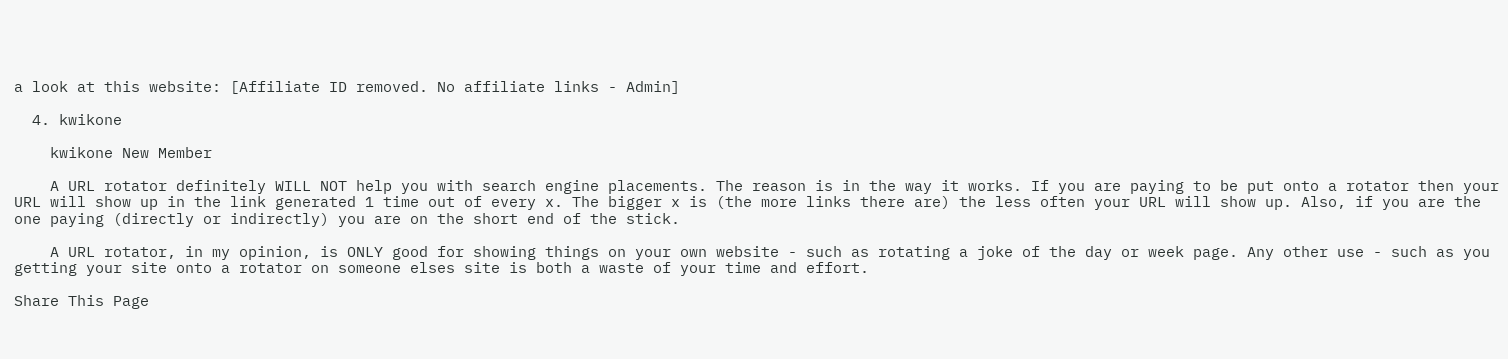a look at this website: [Affiliate ID removed. No affiliate links - Admin]

  4. kwikone

    kwikone New Member

    A URL rotator definitely WILL NOT help you with search engine placements. The reason is in the way it works. If you are paying to be put onto a rotator then your URL will show up in the link generated 1 time out of every x. The bigger x is (the more links there are) the less often your URL will show up. Also, if you are the one paying (directly or indirectly) you are on the short end of the stick.

    A URL rotator, in my opinion, is ONLY good for showing things on your own website - such as rotating a joke of the day or week page. Any other use - such as you getting your site onto a rotator on someone elses site is both a waste of your time and effort.

Share This Page